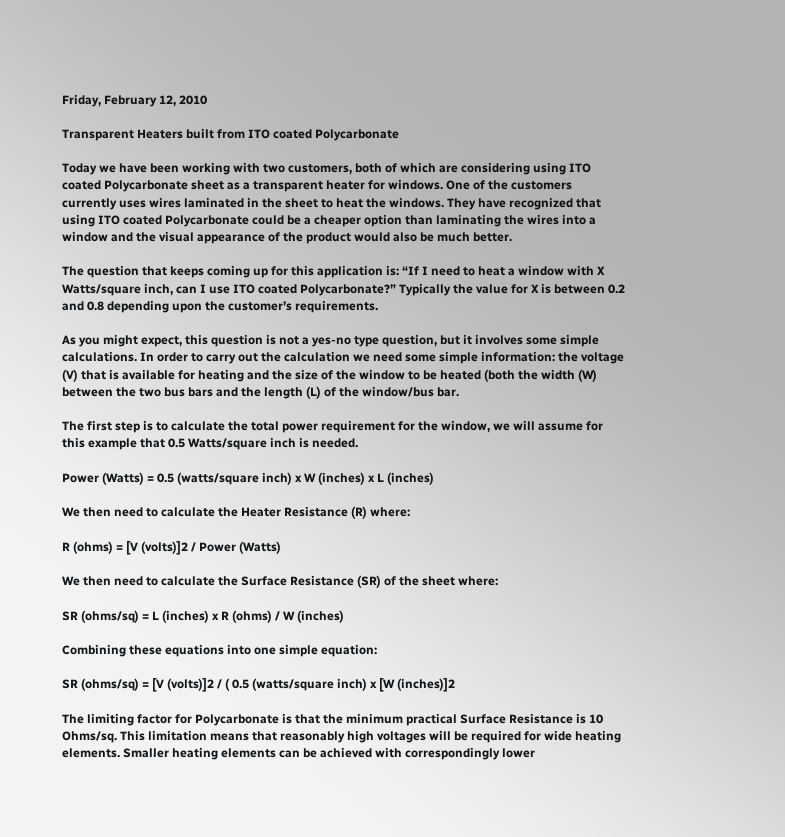Friday, February 12, 2010

Transparent Heaters built from ITO coated Polycarbonate

Today we have been working with two customers, both of which are considering using ITO coated Polycarbonate sheet as a transparent heater for windows. One of the customers currently uses wires laminated in the sheet to heat the windows. They have recognized that using ITO coated Polycarbonate could be a cheaper option than laminating the wires into a window and the visual appearance of the product would also be much better.

The question that keeps coming up for this application is: “If I need to heat a window with X Watts/square inch, can I use ITO coated Polycarbonate?” Typically the value for X is between 0.2 and 0.8 depending upon the customer’s requirements.

As you might expect, this question is not a yes-no type question, but it involves some simple calculations. In order to carry out the calculation we need some simple information: the voltage (V) that is available for heating and the size of the window to be heated (both the width (W) between the two bus bars and the length (L) of the window/bus bar.

The first step is to calculate the total power requirement for the window, we will assume for this example that 0.5 Watts/square inch is needed.

Power (Watts) = 0.5 (watts/square inch) x W (inches) x L (inches)

We then need to calculate the Heater Resistance (R) where:

R (ohms) = [V (volts)]2 / Power (Watts)

We then need to calculate the Surface Resistance (SR) of the sheet where:

SR (ohms/sq) = L (inches) x R (ohms) / W (inches)

Combining these equations into one simple equation:

SR (ohms/sq) = [V (volts)]2 / ( 0.5 (watts/square inch) x [W (inches)]2

The limiting factor for Polycarbonate is that the minimum practical Surface Resistance is 10 Ohms/sq. This limitation means that reasonably high voltages will be required for wide heating elements. Smaller heating elements can be achieved with correspondingly lower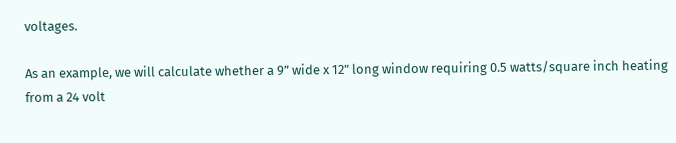voltages.

As an example, we will calculate whether a 9” wide x 12” long window requiring 0.5 watts/square inch heating from a 24 volt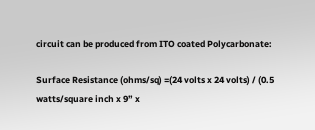circuit can be produced from ITO coated Polycarbonate:

Surface Resistance (ohms/sq) =(24 volts x 24 volts) / (0.5 watts/square inch x 9” x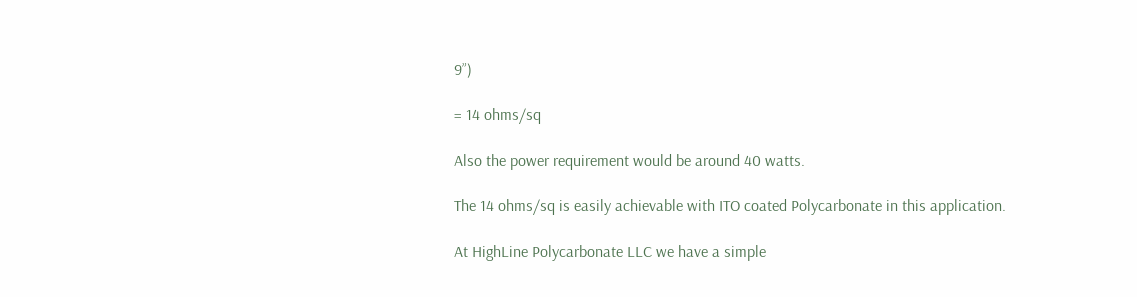9”)

= 14 ohms/sq

Also the power requirement would be around 40 watts.

The 14 ohms/sq is easily achievable with ITO coated Polycarbonate in this application.

At HighLine Polycarbonate LLC we have a simple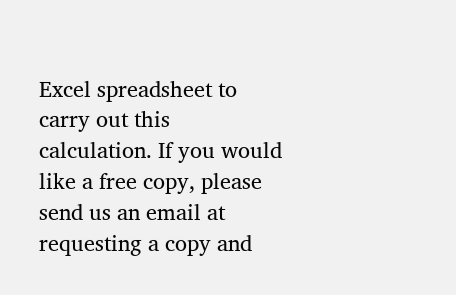Excel spreadsheet to carry out this calculation. If you would like a free copy, please send us an email at requesting a copy and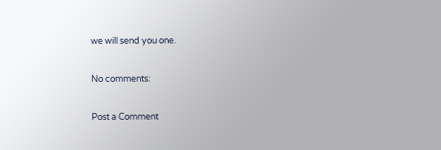we will send you one.

No comments:

Post a Comment